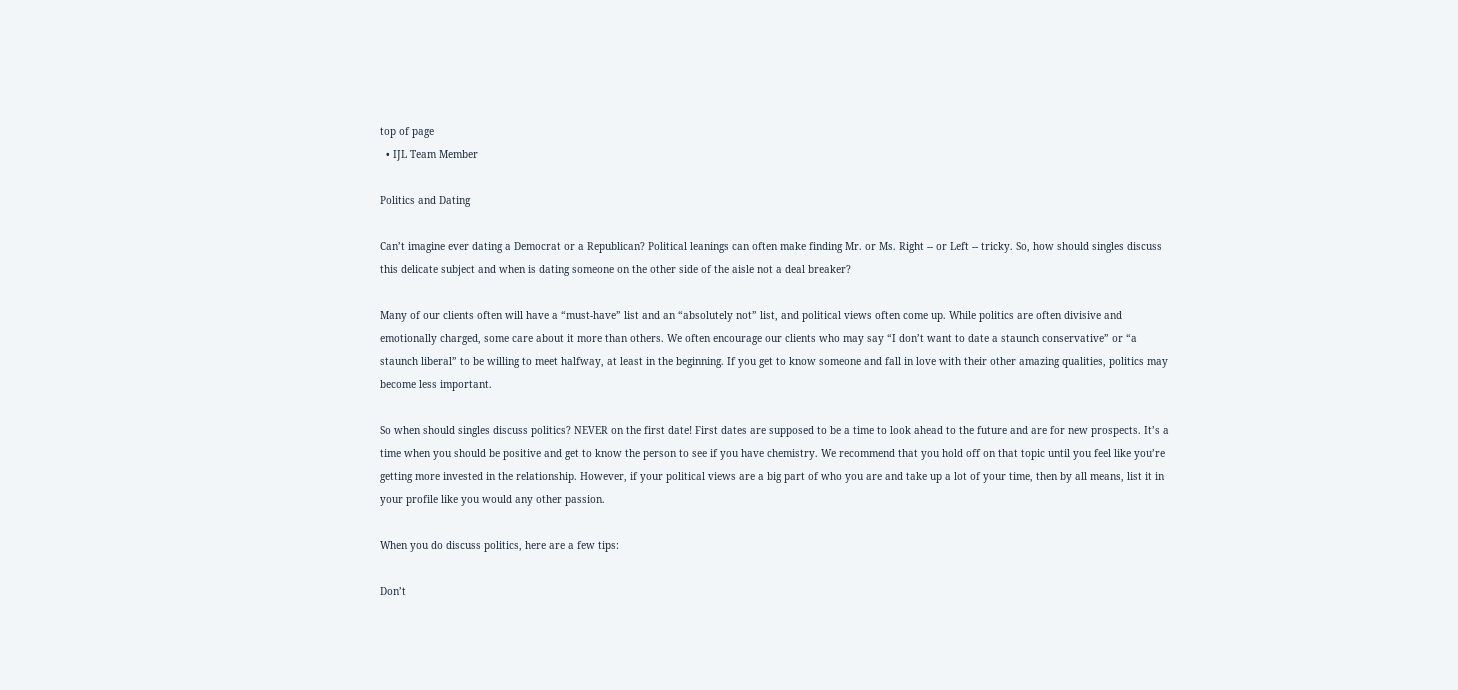top of page
  • IJL Team Member

Politics and Dating

Can’t imagine ever dating a Democrat or a Republican? Political leanings can often make finding Mr. or Ms. Right -- or Left -- tricky. So, how should singles discuss this delicate subject and when is dating someone on the other side of the aisle not a deal breaker?

Many of our clients often will have a “must-have” list and an “absolutely not” list, and political views often come up. While politics are often divisive and emotionally charged, some care about it more than others. We often encourage our clients who may say “I don’t want to date a staunch conservative” or “a staunch liberal” to be willing to meet halfway, at least in the beginning. If you get to know someone and fall in love with their other amazing qualities, politics may become less important.

So when should singles discuss politics? NEVER on the first date! First dates are supposed to be a time to look ahead to the future and are for new prospects. It’s a time when you should be positive and get to know the person to see if you have chemistry. We recommend that you hold off on that topic until you feel like you’re getting more invested in the relationship. However, if your political views are a big part of who you are and take up a lot of your time, then by all means, list it in your profile like you would any other passion.

When you do discuss politics, here are a few tips:

Don’t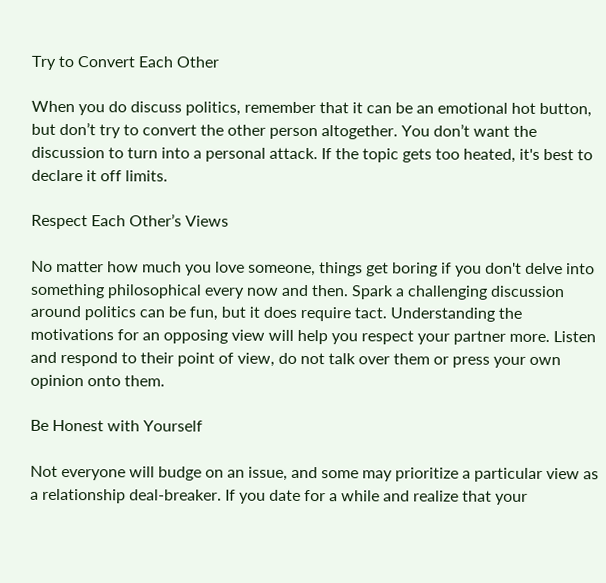Try to Convert Each Other

When you do discuss politics, remember that it can be an emotional hot button, but don’t try to convert the other person altogether. You don’t want the discussion to turn into a personal attack. If the topic gets too heated, it's best to declare it off limits.

Respect Each Other’s Views

No matter how much you love someone, things get boring if you don't delve into something philosophical every now and then. Spark a challenging discussion around politics can be fun, but it does require tact. Understanding the motivations for an opposing view will help you respect your partner more. Listen and respond to their point of view, do not talk over them or press your own opinion onto them.

Be Honest with Yourself

Not everyone will budge on an issue, and some may prioritize a particular view as a relationship deal-breaker. If you date for a while and realize that your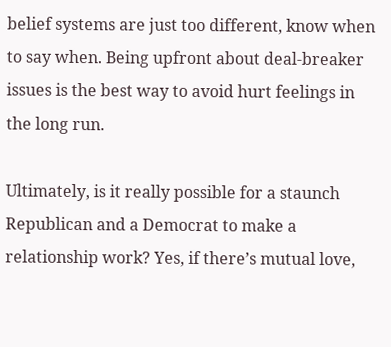belief systems are just too different, know when to say when. Being upfront about deal-breaker issues is the best way to avoid hurt feelings in the long run.

Ultimately, is it really possible for a staunch Republican and a Democrat to make a relationship work? Yes, if there’s mutual love,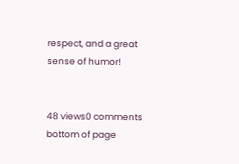respect, and a great sense of humor!


48 views0 comments
bottom of page